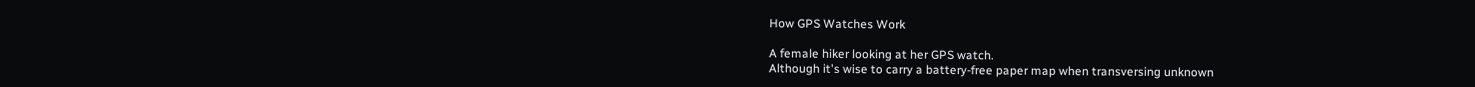How GPS Watches Work

A female hiker looking at her GPS watch.
Although it's wise to carry a battery-free paper map when transversing unknown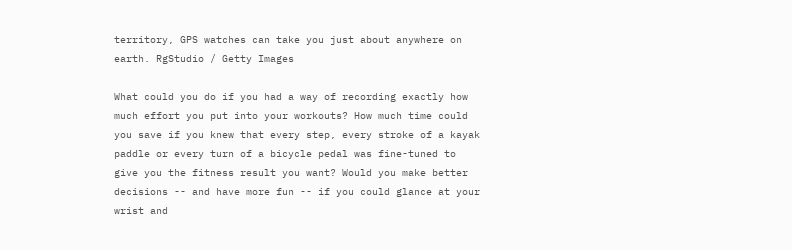territory, GPS watches can take you just about anywhere on earth. RgStudio / Getty Images

What could you do if you had a way of recording exactly how much effort you put into your workouts? How much time could you save if you knew that every step, every stroke of a kayak paddle or every turn of a bicycle pedal was fine-tuned to give you the fitness result you want? Would you make better decisions -- and have more fun -- if you could glance at your wrist and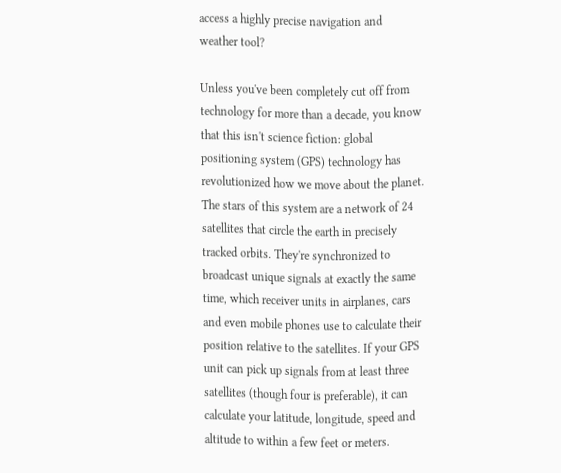access a highly precise navigation and weather tool?

Unless you've been completely cut off from technology for more than a decade, you know that this isn't science fiction: global positioning system (GPS) technology has revolutionized how we move about the planet. The stars of this system are a network of 24 satellites that circle the earth in precisely tracked orbits. They're synchronized to broadcast unique signals at exactly the same time, which receiver units in airplanes, cars and even mobile phones use to calculate their position relative to the satellites. If your GPS unit can pick up signals from at least three satellites (though four is preferable), it can calculate your latitude, longitude, speed and altitude to within a few feet or meters.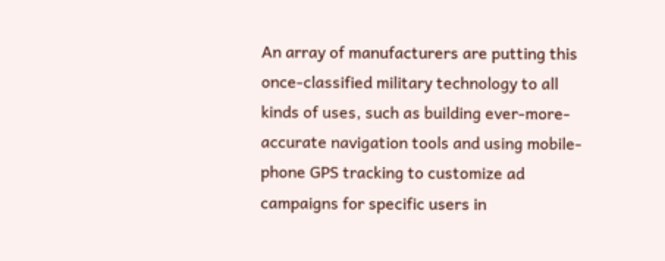An array of manufacturers are putting this once-classified military technology to all kinds of uses, such as building ever-more-accurate navigation tools and using mobile-phone GPS tracking to customize ad campaigns for specific users in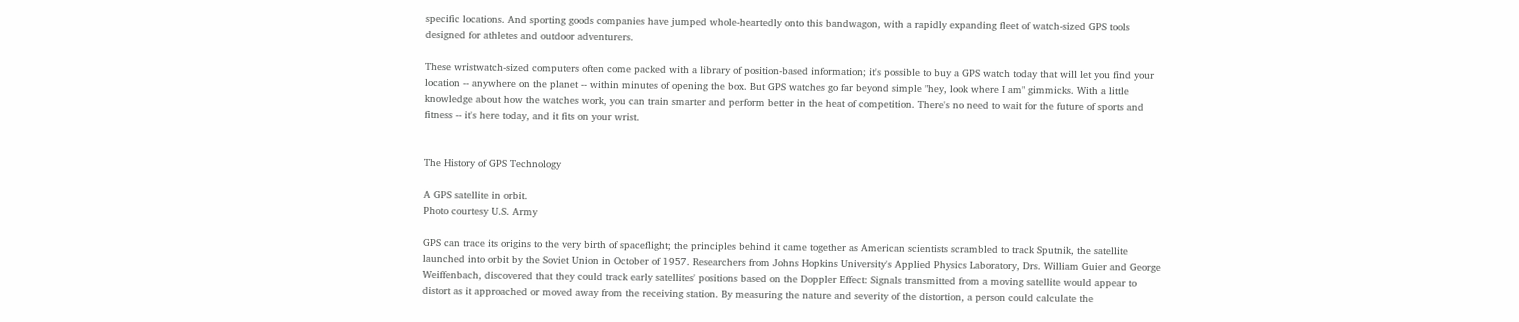specific locations. And sporting goods companies have jumped whole-heartedly onto this bandwagon, with a rapidly expanding fleet of watch-sized GPS tools designed for athletes and outdoor adventurers.

These wristwatch-sized computers often come packed with a library of position-based information; it's possible to buy a GPS watch today that will let you find your location -- anywhere on the planet -- within minutes of opening the box. But GPS watches go far beyond simple "hey, look where I am" gimmicks. With a little knowledge about how the watches work, you can train smarter and perform better in the heat of competition. There's no need to wait for the future of sports and fitness -- it's here today, and it fits on your wrist.


The History of GPS Technology

A GPS satellite in orbit.
Photo courtesy U.S. Army

GPS can trace its origins to the very birth of spaceflight; the principles behind it came together as American scientists scrambled to track Sputnik, the satellite launched into orbit by the Soviet Union in October of 1957. Researchers from Johns Hopkins University's Applied Physics Laboratory, Drs. William Guier and George Weiffenbach, discovered that they could track early satellites' positions based on the Doppler Effect: Signals transmitted from a moving satellite would appear to distort as it approached or moved away from the receiving station. By measuring the nature and severity of the distortion, a person could calculate the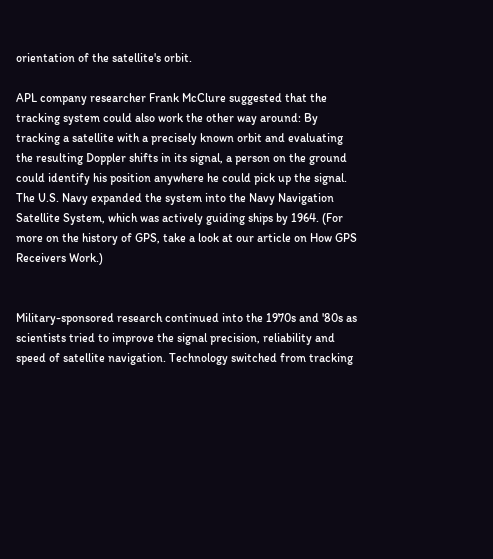orientation of the satellite's orbit.

APL company researcher Frank McClure suggested that the tracking system could also work the other way around: By tracking a satellite with a precisely known orbit and evaluating the resulting Doppler shifts in its signal, a person on the ground could identify his position anywhere he could pick up the signal. The U.S. Navy expanded the system into the Navy Navigation Satellite System, which was actively guiding ships by 1964. (For more on the history of GPS, take a look at our article on How GPS Receivers Work.)


Military-sponsored research continued into the 1970s and '80s as scientists tried to improve the signal precision, reliability and speed of satellite navigation. Technology switched from tracking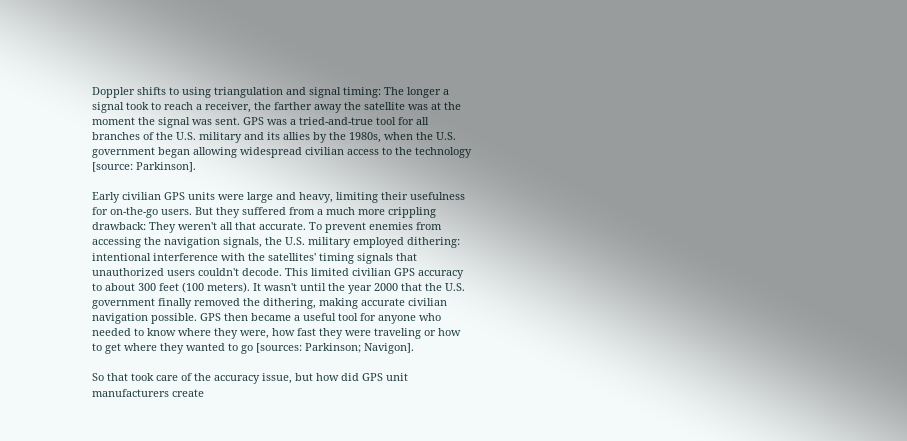Doppler shifts to using triangulation and signal timing: The longer a signal took to reach a receiver, the farther away the satellite was at the moment the signal was sent. GPS was a tried-and-true tool for all branches of the U.S. military and its allies by the 1980s, when the U.S. government began allowing widespread civilian access to the technology [source: Parkinson].

Early civilian GPS units were large and heavy, limiting their usefulness for on-the-go users. But they suffered from a much more crippling drawback: They weren't all that accurate. To prevent enemies from accessing the navigation signals, the U.S. military employed dithering: intentional interference with the satellites' timing signals that unauthorized users couldn't decode. This limited civilian GPS accuracy to about 300 feet (100 meters). It wasn't until the year 2000 that the U.S. government finally removed the dithering, making accurate civilian navigation possible. GPS then became a useful tool for anyone who needed to know where they were, how fast they were traveling or how to get where they wanted to go [sources: Parkinson; Navigon].

So that took care of the accuracy issue, but how did GPS unit manufacturers create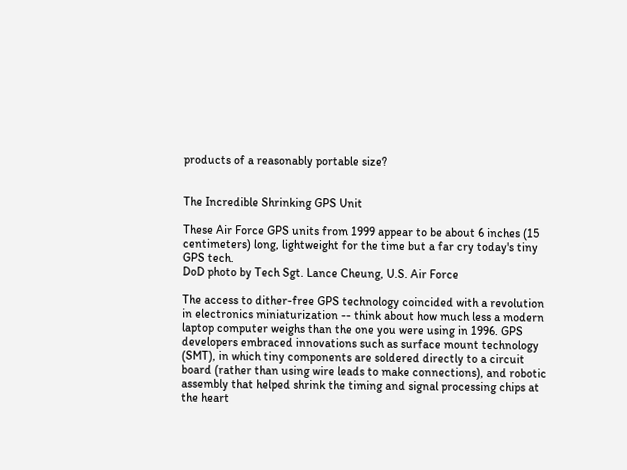products of a reasonably portable size?


The Incredible Shrinking GPS Unit

These Air Force GPS units from 1999 appear to be about 6 inches (15 centimeters) long, lightweight for the time but a far cry today's tiny GPS tech.
DoD photo by Tech Sgt. Lance Cheung, U.S. Air Force

The access to dither-free GPS technology coincided with a revolution in electronics miniaturization -- think about how much less a modern laptop computer weighs than the one you were using in 1996. GPS developers embraced innovations such as surface mount technology (SMT), in which tiny components are soldered directly to a circuit board (rather than using wire leads to make connections), and robotic assembly that helped shrink the timing and signal processing chips at the heart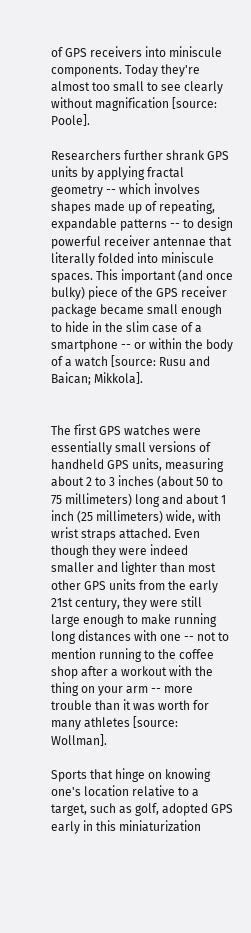of GPS receivers into miniscule components. Today they're almost too small to see clearly without magnification [source: Poole].

Researchers further shrank GPS units by applying fractal geometry -- which involves shapes made up of repeating, expandable patterns -- to design powerful receiver antennae that literally folded into miniscule spaces. This important (and once bulky) piece of the GPS receiver package became small enough to hide in the slim case of a smartphone -- or within the body of a watch [source: Rusu and Baican; Mikkola].


The first GPS watches were essentially small versions of handheld GPS units, measuring about 2 to 3 inches (about 50 to 75 millimeters) long and about 1 inch (25 millimeters) wide, with wrist straps attached. Even though they were indeed smaller and lighter than most other GPS units from the early 21st century, they were still large enough to make running long distances with one -- not to mention running to the coffee shop after a workout with the thing on your arm -- more trouble than it was worth for many athletes [source: Wollman].

Sports that hinge on knowing one's location relative to a target, such as golf, adopted GPS early in this miniaturization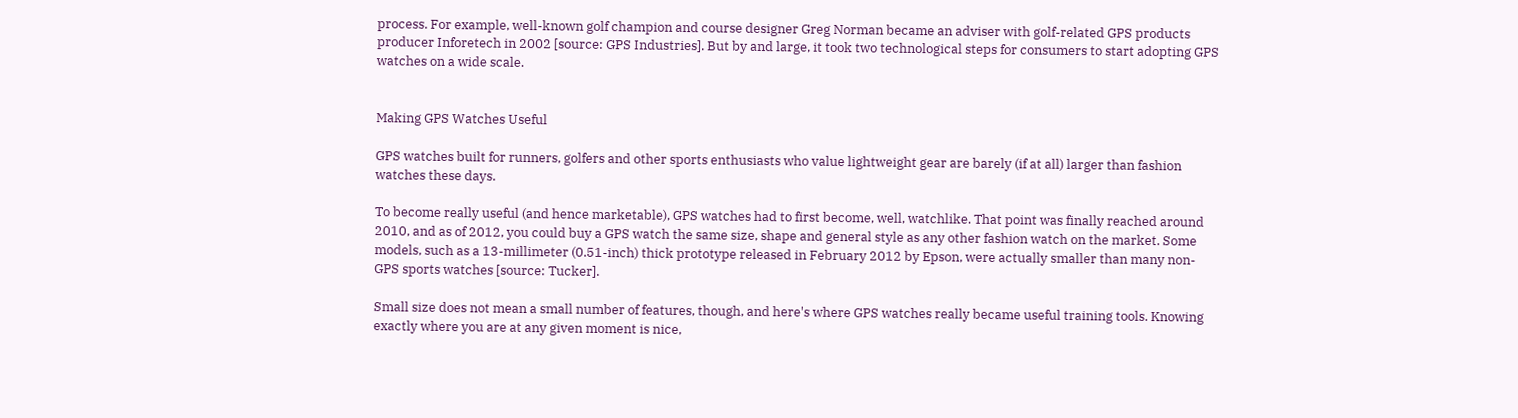process. For example, well-known golf champion and course designer Greg Norman became an adviser with golf-related GPS products producer Inforetech in 2002 [source: GPS Industries]. But by and large, it took two technological steps for consumers to start adopting GPS watches on a wide scale.


Making GPS Watches Useful

GPS watches built for runners, golfers and other sports enthusiasts who value lightweight gear are barely (if at all) larger than fashion watches these days.

To become really useful (and hence marketable), GPS watches had to first become, well, watchlike. That point was finally reached around 2010, and as of 2012, you could buy a GPS watch the same size, shape and general style as any other fashion watch on the market. Some models, such as a 13-millimeter (0.51-inch) thick prototype released in February 2012 by Epson, were actually smaller than many non-GPS sports watches [source: Tucker].

Small size does not mean a small number of features, though, and here's where GPS watches really became useful training tools. Knowing exactly where you are at any given moment is nice,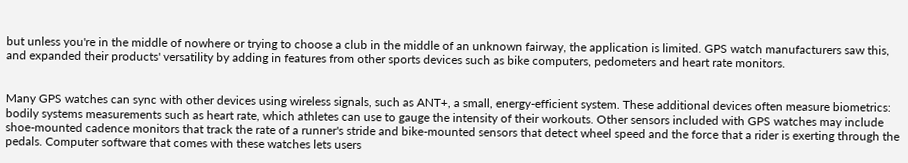but unless you're in the middle of nowhere or trying to choose a club in the middle of an unknown fairway, the application is limited. GPS watch manufacturers saw this, and expanded their products' versatility by adding in features from other sports devices such as bike computers, pedometers and heart rate monitors.


Many GPS watches can sync with other devices using wireless signals, such as ANT+, a small, energy-efficient system. These additional devices often measure biometrics: bodily systems measurements such as heart rate, which athletes can use to gauge the intensity of their workouts. Other sensors included with GPS watches may include shoe-mounted cadence monitors that track the rate of a runner's stride and bike-mounted sensors that detect wheel speed and the force that a rider is exerting through the pedals. Computer software that comes with these watches lets users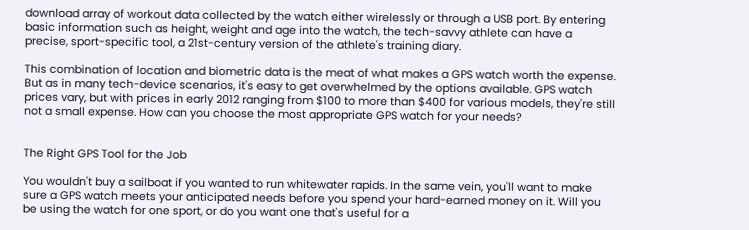download array of workout data collected by the watch either wirelessly or through a USB port. By entering basic information such as height, weight and age into the watch, the tech-savvy athlete can have a precise, sport-specific tool, a 21st-century version of the athlete's training diary.

This combination of location and biometric data is the meat of what makes a GPS watch worth the expense. But as in many tech-device scenarios, it's easy to get overwhelmed by the options available. GPS watch prices vary, but with prices in early 2012 ranging from $100 to more than $400 for various models, they're still not a small expense. How can you choose the most appropriate GPS watch for your needs?


The Right GPS Tool for the Job

You wouldn't buy a sailboat if you wanted to run whitewater rapids. In the same vein, you'll want to make sure a GPS watch meets your anticipated needs before you spend your hard-earned money on it. Will you be using the watch for one sport, or do you want one that's useful for a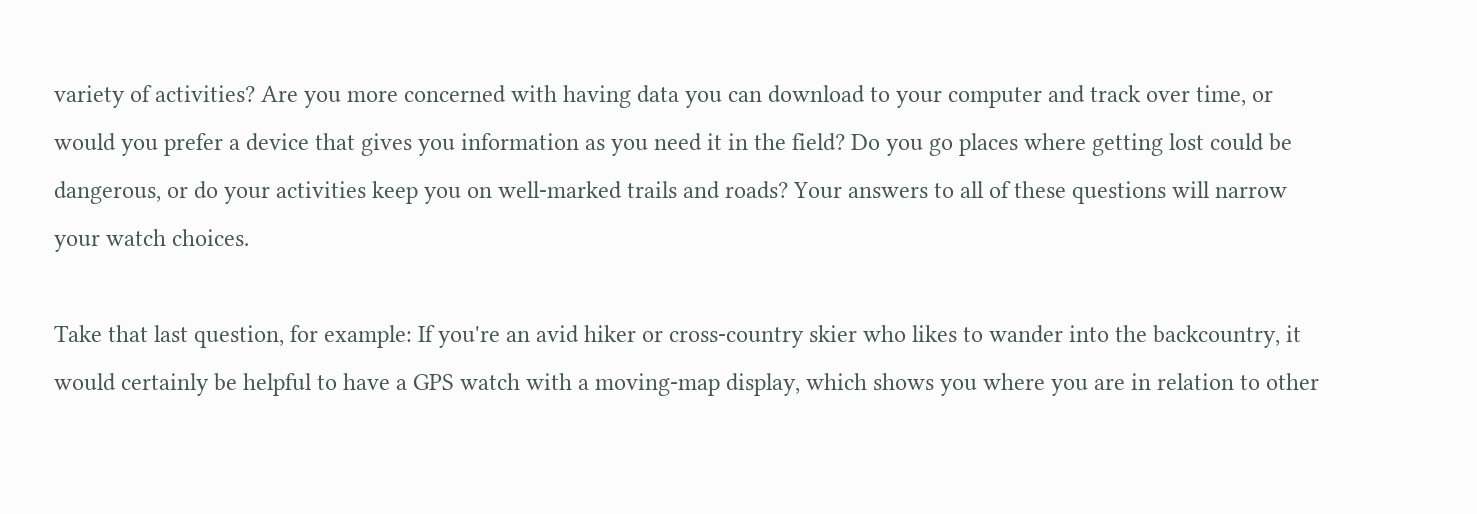variety of activities? Are you more concerned with having data you can download to your computer and track over time, or would you prefer a device that gives you information as you need it in the field? Do you go places where getting lost could be dangerous, or do your activities keep you on well-marked trails and roads? Your answers to all of these questions will narrow your watch choices.

Take that last question, for example: If you're an avid hiker or cross-country skier who likes to wander into the backcountry, it would certainly be helpful to have a GPS watch with a moving-map display, which shows you where you are in relation to other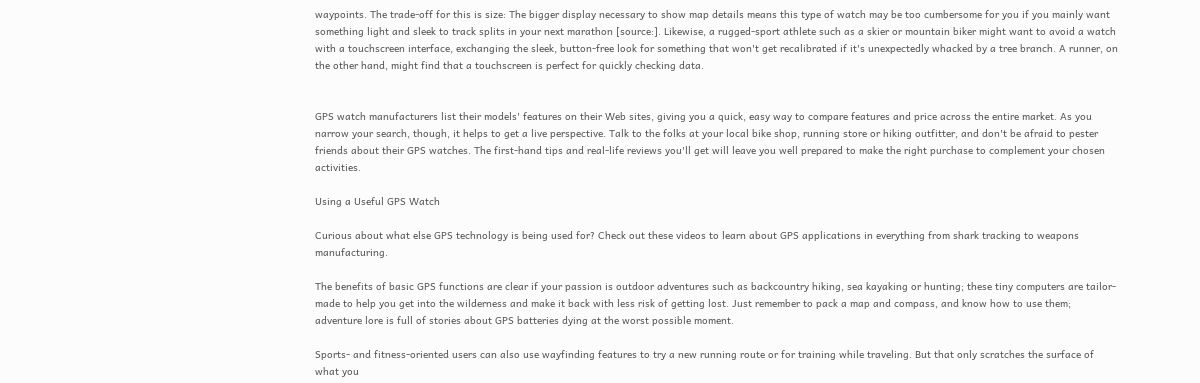waypoints. The trade-off for this is size: The bigger display necessary to show map details means this type of watch may be too cumbersome for you if you mainly want something light and sleek to track splits in your next marathon [source:]. Likewise, a rugged-sport athlete such as a skier or mountain biker might want to avoid a watch with a touchscreen interface, exchanging the sleek, button-free look for something that won't get recalibrated if it's unexpectedly whacked by a tree branch. A runner, on the other hand, might find that a touchscreen is perfect for quickly checking data.


GPS watch manufacturers list their models' features on their Web sites, giving you a quick, easy way to compare features and price across the entire market. As you narrow your search, though, it helps to get a live perspective. Talk to the folks at your local bike shop, running store or hiking outfitter, and don't be afraid to pester friends about their GPS watches. The first-hand tips and real-life reviews you'll get will leave you well prepared to make the right purchase to complement your chosen activities.

Using a Useful GPS Watch

Curious about what else GPS technology is being used for? Check out these videos to learn about GPS applications in everything from shark tracking to weapons manufacturing.

The benefits of basic GPS functions are clear if your passion is outdoor adventures such as backcountry hiking, sea kayaking or hunting; these tiny computers are tailor-made to help you get into the wilderness and make it back with less risk of getting lost. Just remember to pack a map and compass, and know how to use them; adventure lore is full of stories about GPS batteries dying at the worst possible moment.

Sports- and fitness-oriented users can also use wayfinding features to try a new running route or for training while traveling. But that only scratches the surface of what you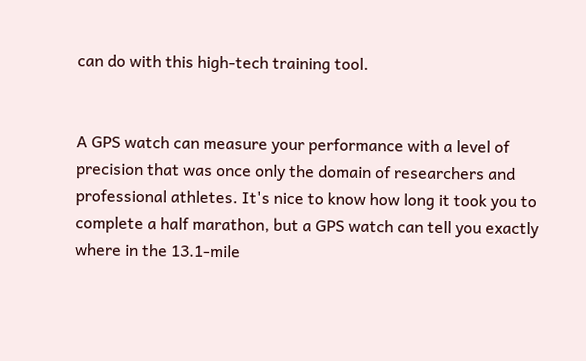can do with this high-tech training tool.


A GPS watch can measure your performance with a level of precision that was once only the domain of researchers and professional athletes. It's nice to know how long it took you to complete a half marathon, but a GPS watch can tell you exactly where in the 13.1-mile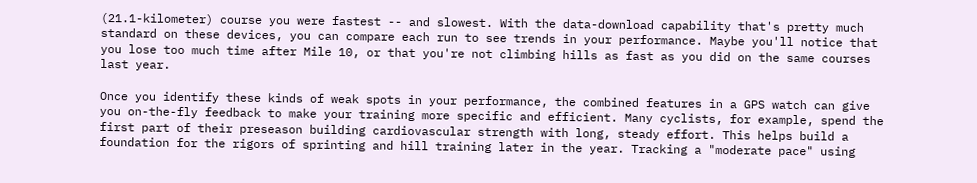(21.1-kilometer) course you were fastest -- and slowest. With the data-download capability that's pretty much standard on these devices, you can compare each run to see trends in your performance. Maybe you'll notice that you lose too much time after Mile 10, or that you're not climbing hills as fast as you did on the same courses last year.

Once you identify these kinds of weak spots in your performance, the combined features in a GPS watch can give you on-the-fly feedback to make your training more specific and efficient. Many cyclists, for example, spend the first part of their preseason building cardiovascular strength with long, steady effort. This helps build a foundation for the rigors of sprinting and hill training later in the year. Tracking a "moderate pace" using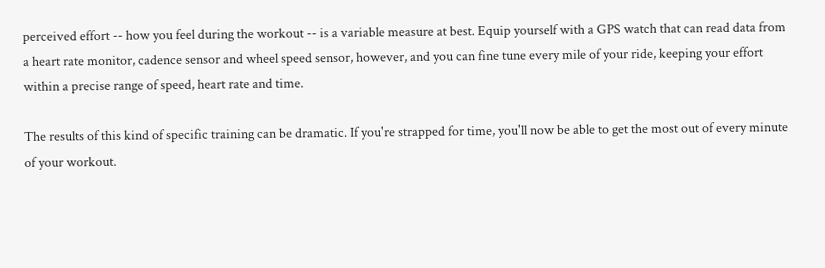perceived effort -- how you feel during the workout -- is a variable measure at best. Equip yourself with a GPS watch that can read data from a heart rate monitor, cadence sensor and wheel speed sensor, however, and you can fine tune every mile of your ride, keeping your effort within a precise range of speed, heart rate and time.

The results of this kind of specific training can be dramatic. If you're strapped for time, you'll now be able to get the most out of every minute of your workout.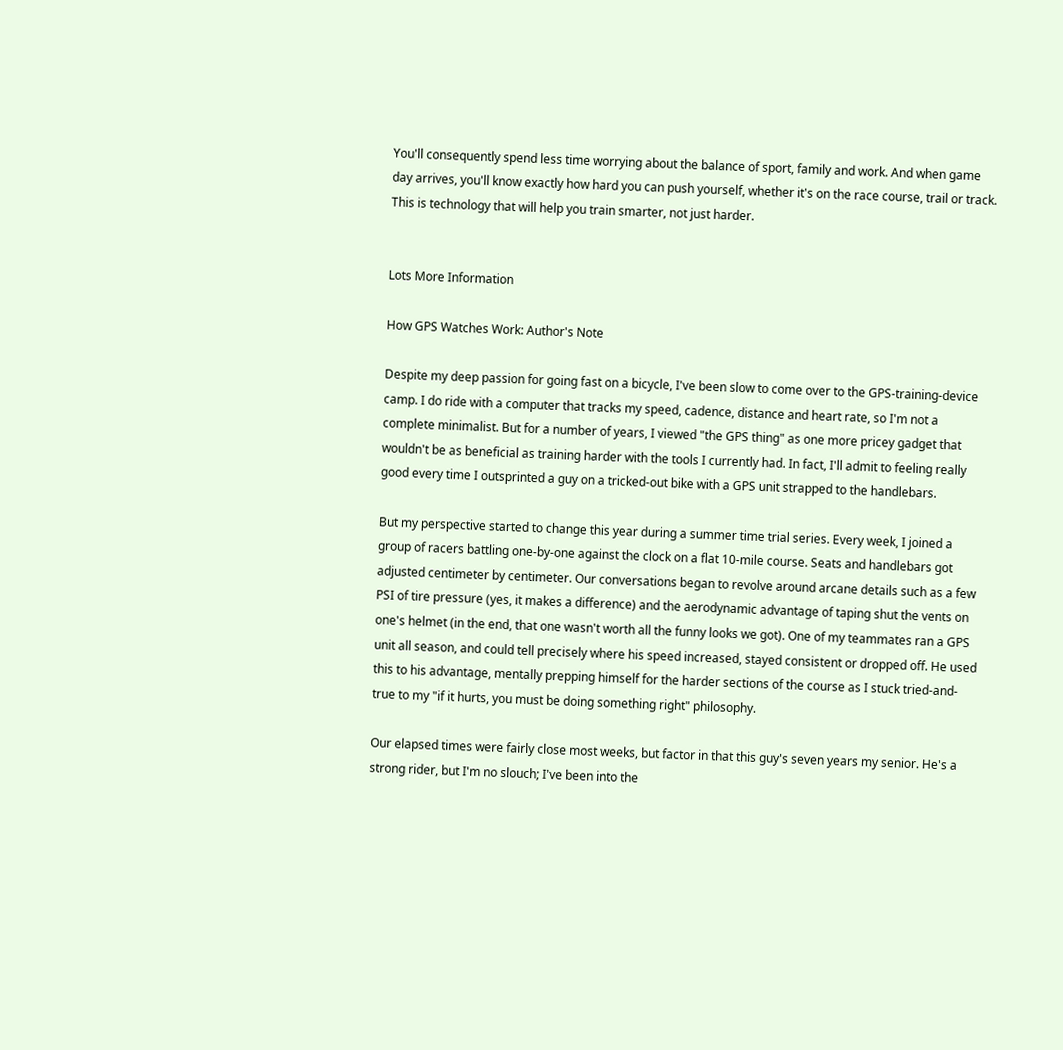You'll consequently spend less time worrying about the balance of sport, family and work. And when game day arrives, you'll know exactly how hard you can push yourself, whether it's on the race course, trail or track. This is technology that will help you train smarter, not just harder.


Lots More Information

How GPS Watches Work: Author's Note

Despite my deep passion for going fast on a bicycle, I've been slow to come over to the GPS-training-device camp. I do ride with a computer that tracks my speed, cadence, distance and heart rate, so I'm not a complete minimalist. But for a number of years, I viewed "the GPS thing" as one more pricey gadget that wouldn't be as beneficial as training harder with the tools I currently had. In fact, I'll admit to feeling really good every time I outsprinted a guy on a tricked-out bike with a GPS unit strapped to the handlebars.

But my perspective started to change this year during a summer time trial series. Every week, I joined a group of racers battling one-by-one against the clock on a flat 10-mile course. Seats and handlebars got adjusted centimeter by centimeter. Our conversations began to revolve around arcane details such as a few PSI of tire pressure (yes, it makes a difference) and the aerodynamic advantage of taping shut the vents on one's helmet (in the end, that one wasn't worth all the funny looks we got). One of my teammates ran a GPS unit all season, and could tell precisely where his speed increased, stayed consistent or dropped off. He used this to his advantage, mentally prepping himself for the harder sections of the course as I stuck tried-and-true to my "if it hurts, you must be doing something right" philosophy.

Our elapsed times were fairly close most weeks, but factor in that this guy's seven years my senior. He's a strong rider, but I'm no slouch; I've been into the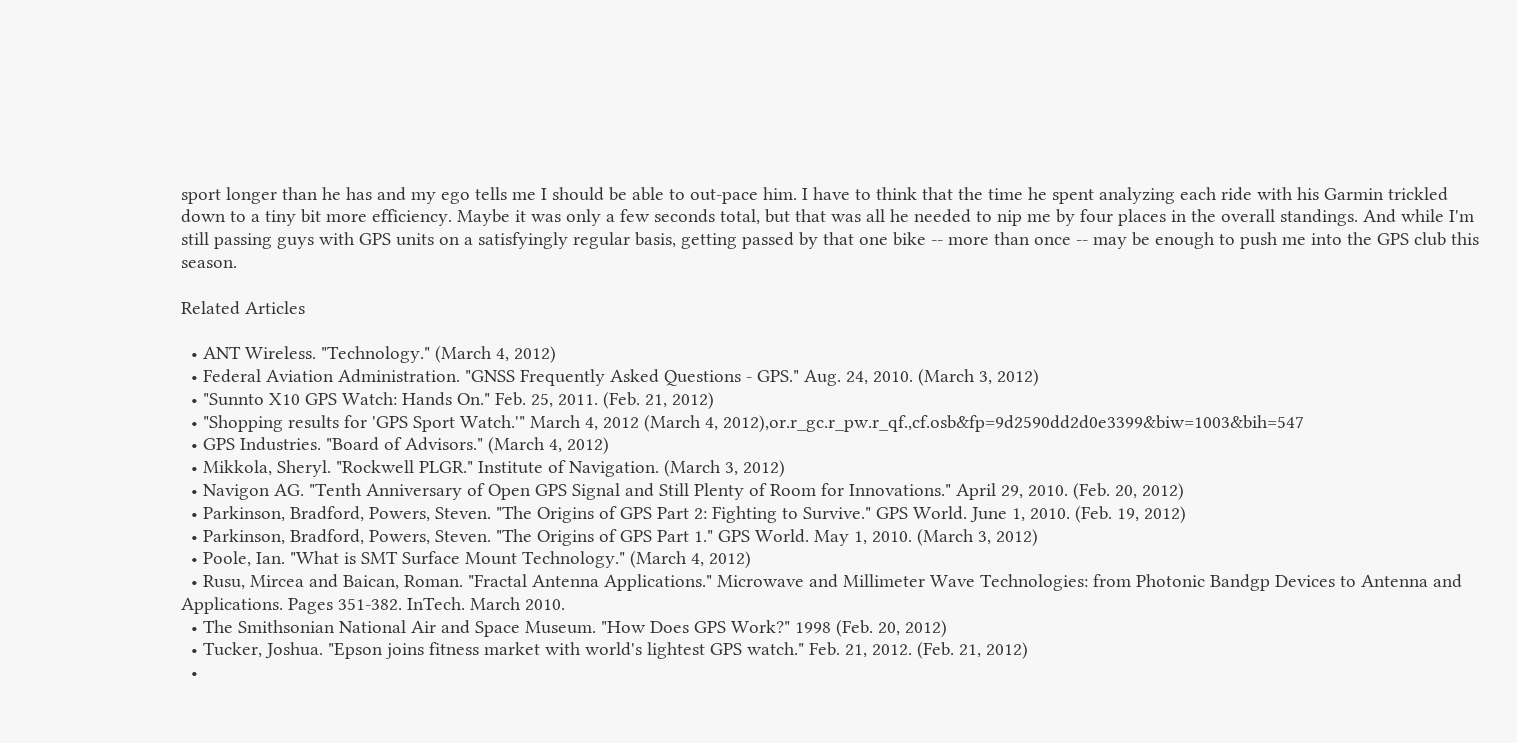sport longer than he has and my ego tells me I should be able to out-pace him. I have to think that the time he spent analyzing each ride with his Garmin trickled down to a tiny bit more efficiency. Maybe it was only a few seconds total, but that was all he needed to nip me by four places in the overall standings. And while I'm still passing guys with GPS units on a satisfyingly regular basis, getting passed by that one bike -- more than once -- may be enough to push me into the GPS club this season.

Related Articles

  • ANT Wireless. "Technology." (March 4, 2012)
  • Federal Aviation Administration. "GNSS Frequently Asked Questions - GPS." Aug. 24, 2010. (March 3, 2012)
  • "Sunnto X10 GPS Watch: Hands On." Feb. 25, 2011. (Feb. 21, 2012)
  • "Shopping results for 'GPS Sport Watch.'" March 4, 2012 (March 4, 2012),or.r_gc.r_pw.r_qf.,cf.osb&fp=9d2590dd2d0e3399&biw=1003&bih=547
  • GPS Industries. "Board of Advisors." (March 4, 2012)
  • Mikkola, Sheryl. "Rockwell PLGR." Institute of Navigation. (March 3, 2012)
  • Navigon AG. "Tenth Anniversary of Open GPS Signal and Still Plenty of Room for Innovations." April 29, 2010. (Feb. 20, 2012)
  • Parkinson, Bradford, Powers, Steven. "The Origins of GPS Part 2: Fighting to Survive." GPS World. June 1, 2010. (Feb. 19, 2012)
  • Parkinson, Bradford, Powers, Steven. "The Origins of GPS Part 1." GPS World. May 1, 2010. (March 3, 2012)
  • Poole, Ian. "What is SMT Surface Mount Technology." (March 4, 2012)
  • Rusu, Mircea and Baican, Roman. "Fractal Antenna Applications." Microwave and Millimeter Wave Technologies: from Photonic Bandgp Devices to Antenna and Applications. Pages 351-382. InTech. March 2010.
  • The Smithsonian National Air and Space Museum. "How Does GPS Work?" 1998 (Feb. 20, 2012)
  • Tucker, Joshua. "Epson joins fitness market with world's lightest GPS watch." Feb. 21, 2012. (Feb. 21, 2012)
  •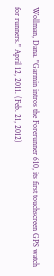Wollman, Dana. "Garmin intros the Forerunner 610, its first touchscreen GPS watch for runners." April 12, 2011. (Feb. 21, 2012)